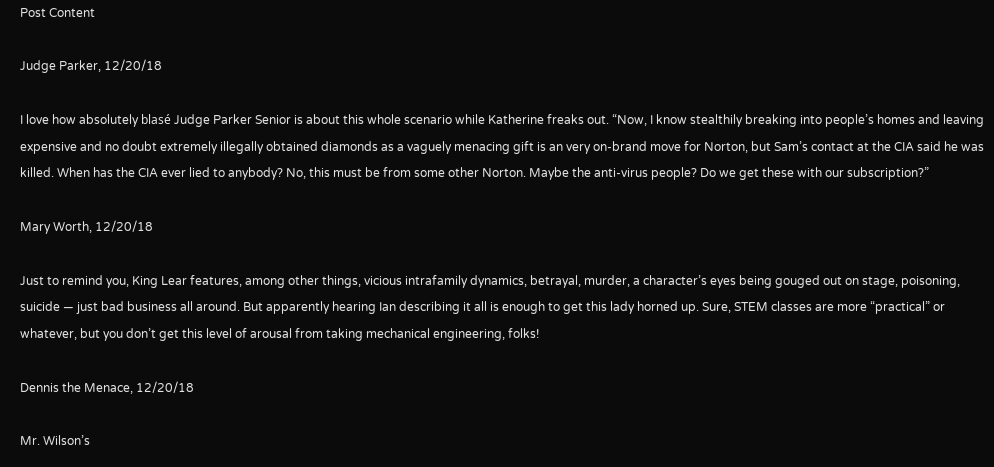Post Content

Judge Parker, 12/20/18

I love how absolutely blasé Judge Parker Senior is about this whole scenario while Katherine freaks out. “Now, I know stealthily breaking into people’s homes and leaving expensive and no doubt extremely illegally obtained diamonds as a vaguely menacing gift is an very on-brand move for Norton, but Sam’s contact at the CIA said he was killed. When has the CIA ever lied to anybody? No, this must be from some other Norton. Maybe the anti-virus people? Do we get these with our subscription?”

Mary Worth, 12/20/18

Just to remind you, King Lear features, among other things, vicious intrafamily dynamics, betrayal, murder, a character’s eyes being gouged out on stage, poisoning, suicide — just bad business all around. But apparently hearing Ian describing it all is enough to get this lady horned up. Sure, STEM classes are more “practical” or whatever, but you don’t get this level of arousal from taking mechanical engineering, folks!

Dennis the Menace, 12/20/18

Mr. Wilson’s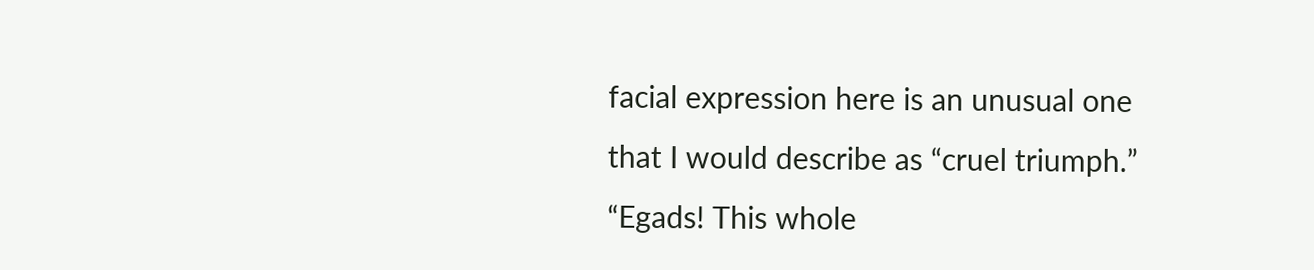facial expression here is an unusual one that I would describe as “cruel triumph.” “Egads! This whole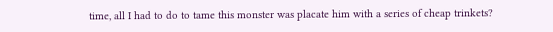time, all I had to do to tame this monster was placate him with a series of cheap trinkets?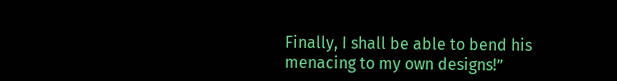Finally, I shall be able to bend his menacing to my own designs!”